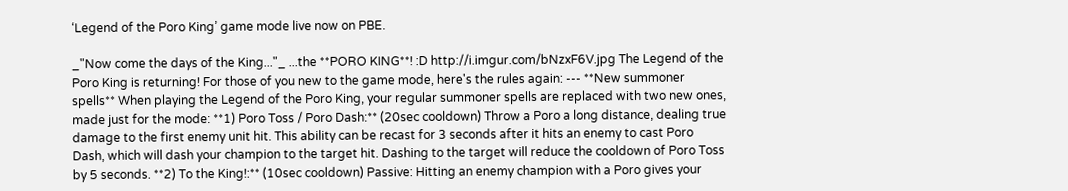‘Legend of the Poro King’ game mode live now on PBE.

_"Now come the days of the King..."_ ...the **PORO KING**! :D http://i.imgur.com/bNzxF6V.jpg The Legend of the Poro King is returning! For those of you new to the game mode, here's the rules again: --- **New summoner spells** When playing the Legend of the Poro King, your regular summoner spells are replaced with two new ones, made just for the mode: **1) Poro Toss / Poro Dash:** (20sec cooldown) Throw a Poro a long distance, dealing true damage to the first enemy unit hit. This ability can be recast for 3 seconds after it hits an enemy to cast Poro Dash, which will dash your champion to the target hit. Dashing to the target will reduce the cooldown of Poro Toss by 5 seconds. **2) To the King!:** (10sec cooldown) Passive: Hitting an enemy champion with a Poro gives your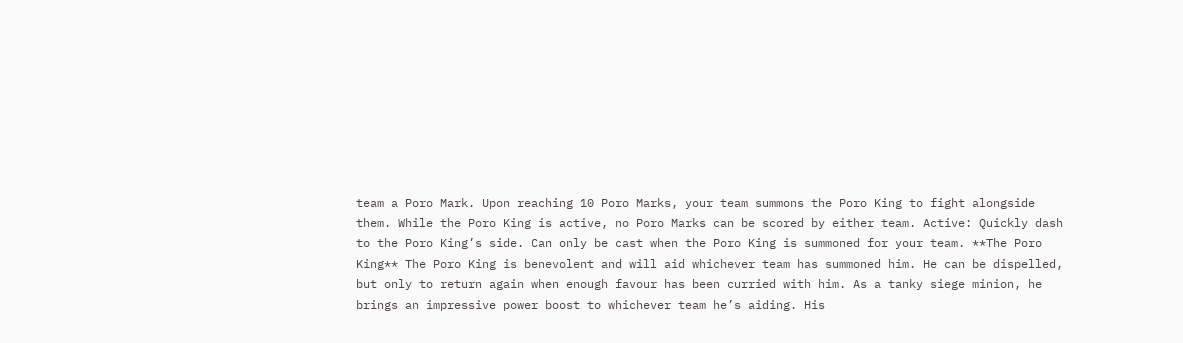team a Poro Mark. Upon reaching 10 Poro Marks, your team summons the Poro King to fight alongside them. While the Poro King is active, no Poro Marks can be scored by either team. Active: Quickly dash to the Poro King’s side. Can only be cast when the Poro King is summoned for your team. **The Poro King** The Poro King is benevolent and will aid whichever team has summoned him. He can be dispelled, but only to return again when enough favour has been curried with him. As a tanky siege minion, he brings an impressive power boost to whichever team he’s aiding. His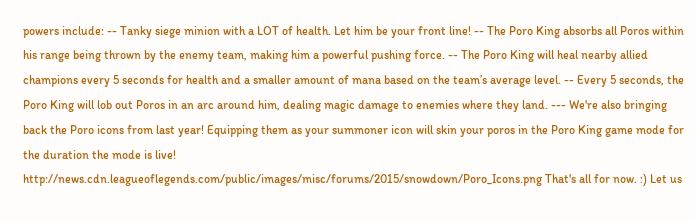powers include: -- Tanky siege minion with a LOT of health. Let him be your front line! -- The Poro King absorbs all Poros within his range being thrown by the enemy team, making him a powerful pushing force. -- The Poro King will heal nearby allied champions every 5 seconds for health and a smaller amount of mana based on the team’s average level. -- Every 5 seconds, the Poro King will lob out Poros in an arc around him, dealing magic damage to enemies where they land. --- We're also bringing back the Poro icons from last year! Equipping them as your summoner icon will skin your poros in the Poro King game mode for the duration the mode is live! http://news.cdn.leagueoflegends.com/public/images/misc/forums/2015/snowdown/Poro_Icons.png That's all for now. :) Let us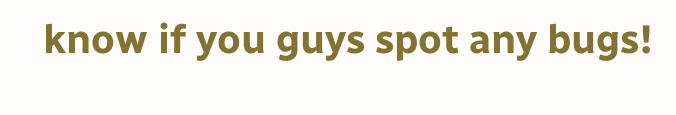know if you guys spot any bugs!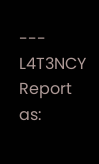--- L4T3NCY
Report as: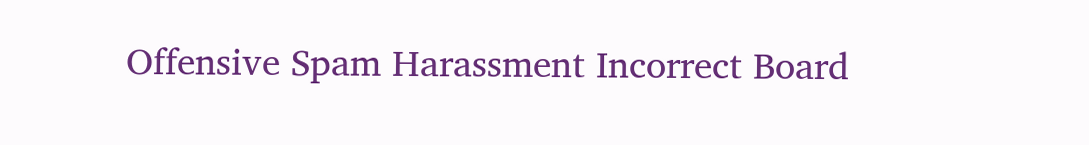Offensive Spam Harassment Incorrect Board